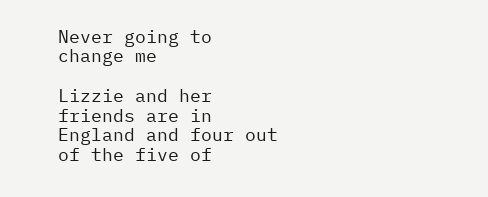Never going to change me

Lizzie and her friends are in England and four out of the five of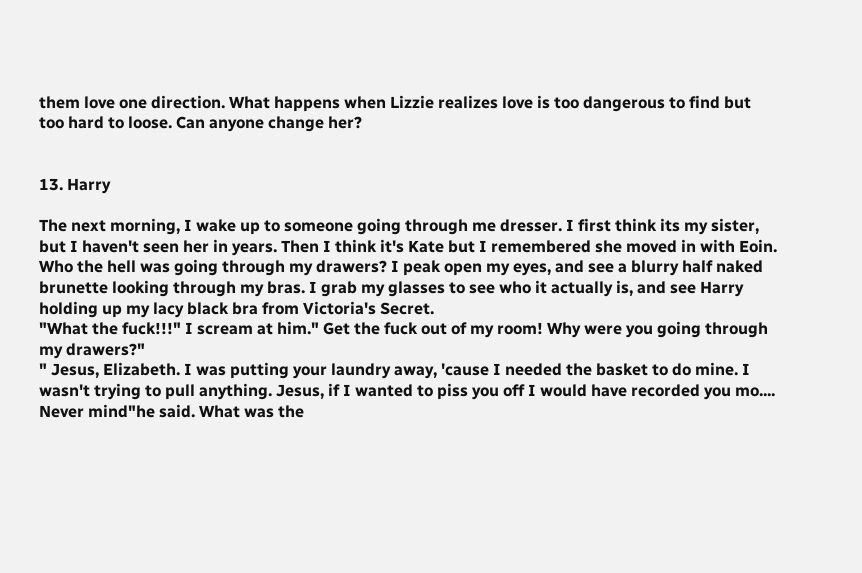them love one direction. What happens when Lizzie realizes love is too dangerous to find but too hard to loose. Can anyone change her?


13. Harry

The next morning, I wake up to someone going through me dresser. I first think its my sister, but I haven't seen her in years. Then I think it's Kate but I remembered she moved in with Eoin. Who the hell was going through my drawers? I peak open my eyes, and see a blurry half naked brunette looking through my bras. I grab my glasses to see who it actually is, and see Harry holding up my lacy black bra from Victoria's Secret.
"What the fuck!!!" I scream at him." Get the fuck out of my room! Why were you going through my drawers?"
" Jesus, Elizabeth. I was putting your laundry away, 'cause I needed the basket to do mine. I wasn't trying to pull anything. Jesus, if I wanted to piss you off I would have recorded you mo.... Never mind"he said. What was the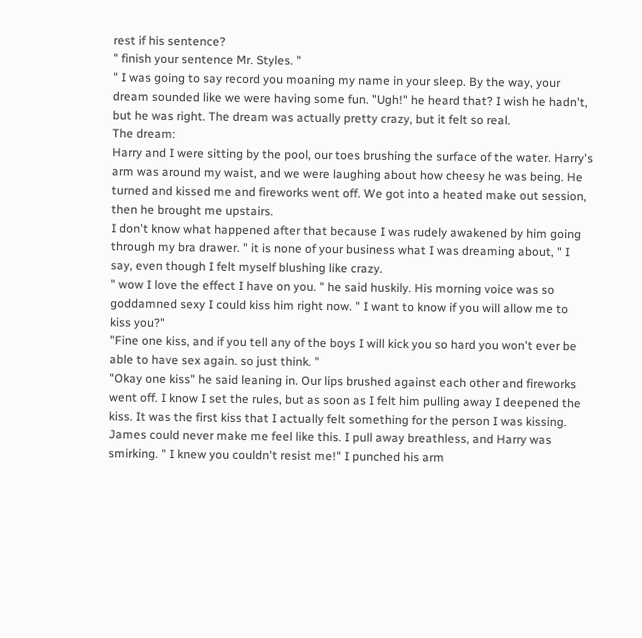rest if his sentence?
" finish your sentence Mr. Styles. "
" I was going to say record you moaning my name in your sleep. By the way, your dream sounded like we were having some fun. "Ugh!" he heard that? I wish he hadn't, but he was right. The dream was actually pretty crazy, but it felt so real.
The dream:
Harry and I were sitting by the pool, our toes brushing the surface of the water. Harry's arm was around my waist, and we were laughing about how cheesy he was being. He turned and kissed me and fireworks went off. We got into a heated make out session, then he brought me upstairs.
I don't know what happened after that because I was rudely awakened by him going through my bra drawer. " it is none of your business what I was dreaming about, " I say, even though I felt myself blushing like crazy.
" wow I love the effect I have on you. " he said huskily. His morning voice was so goddamned sexy I could kiss him right now. " I want to know if you will allow me to kiss you?"
"Fine one kiss, and if you tell any of the boys I will kick you so hard you won't ever be able to have sex again. so just think. "
"Okay one kiss" he said leaning in. Our lips brushed against each other and fireworks went off. I know I set the rules, but as soon as I felt him pulling away I deepened the kiss. It was the first kiss that I actually felt something for the person I was kissing. James could never make me feel like this. I pull away breathless, and Harry was smirking. " I knew you couldn't resist me!" I punched his arm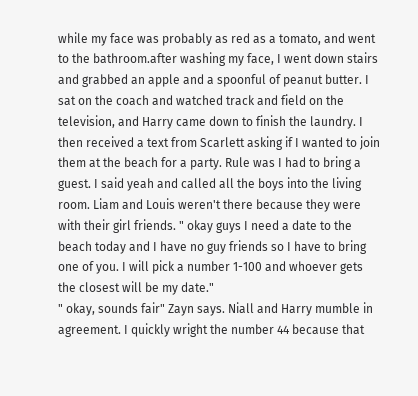while my face was probably as red as a tomato, and went to the bathroom.after washing my face, I went down stairs and grabbed an apple and a spoonful of peanut butter. I sat on the coach and watched track and field on the television, and Harry came down to finish the laundry. I then received a text from Scarlett asking if I wanted to join them at the beach for a party. Rule was I had to bring a guest. I said yeah and called all the boys into the living room. Liam and Louis weren't there because they were with their girl friends. " okay guys I need a date to the beach today and I have no guy friends so I have to bring one of you. I will pick a number 1-100 and whoever gets the closest will be my date."
" okay, sounds fair" Zayn says. Niall and Harry mumble in agreement. I quickly wright the number 44 because that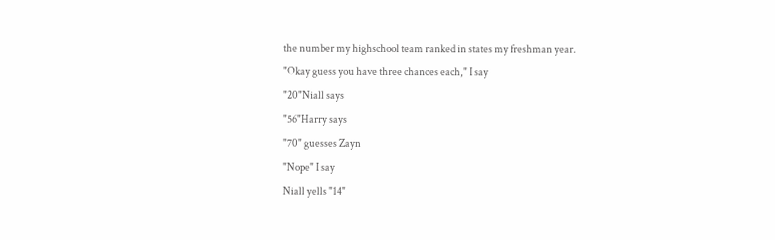the number my highschool team ranked in states my freshman year.
"Okay guess you have three chances each," I say
"20"Niall says
"56"Harry says
"70" guesses Zayn
"Nope" I say
Niall yells "14"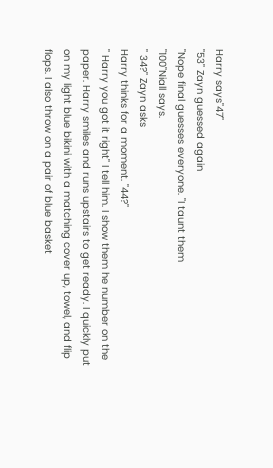Harry says"47"
"53" Zayn guessed again
"Nope final guesses everyone. "I taunt them
"100"Niall says.
" 34?" Zayn asks
Harry thinks for a moment. "44?"
" Harry you got it right" I tell him. I show them he number on the paper. Harry smiles and runs upstairs to get ready. I quickly put on my light blue bikini with a matching cover up, towel, and flip flops. I also throw on a pair of blue basket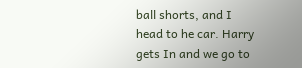ball shorts, and I head to he car. Harry gets In and we go to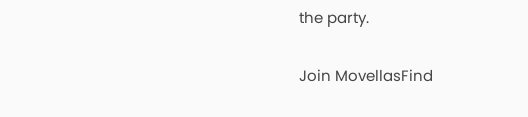the party.


Join MovellasFind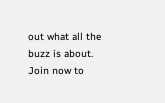out what all the buzz is about. Join now to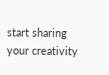start sharing your creativity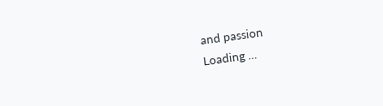and passion
Loading ...